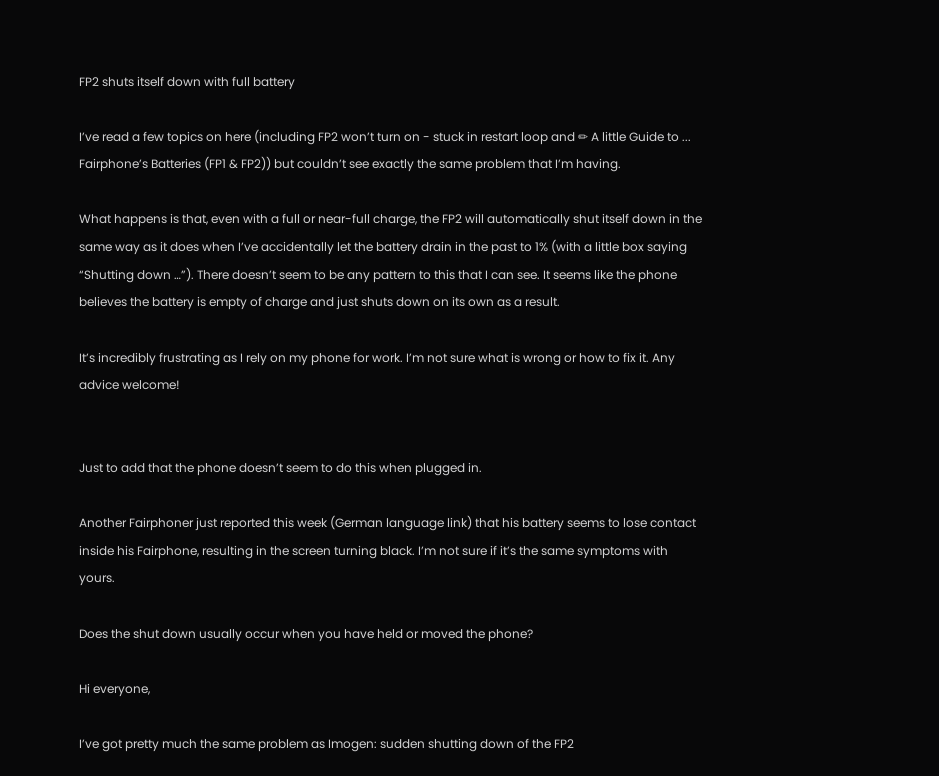FP2 shuts itself down with full battery

I’ve read a few topics on here (including FP2 won’t turn on - stuck in restart loop and ✏ A little Guide to ... Fairphone’s Batteries (FP1 & FP2)) but couldn’t see exactly the same problem that I’m having.

What happens is that, even with a full or near-full charge, the FP2 will automatically shut itself down in the same way as it does when I’ve accidentally let the battery drain in the past to 1% (with a little box saying “Shutting down …”). There doesn’t seem to be any pattern to this that I can see. It seems like the phone believes the battery is empty of charge and just shuts down on its own as a result.

It’s incredibly frustrating as I rely on my phone for work. I’m not sure what is wrong or how to fix it. Any advice welcome!


Just to add that the phone doesn’t seem to do this when plugged in.

Another Fairphoner just reported this week (German language link) that his battery seems to lose contact inside his Fairphone, resulting in the screen turning black. I’m not sure if it’s the same symptoms with yours.

Does the shut down usually occur when you have held or moved the phone?

Hi everyone,

I’ve got pretty much the same problem as Imogen: sudden shutting down of the FP2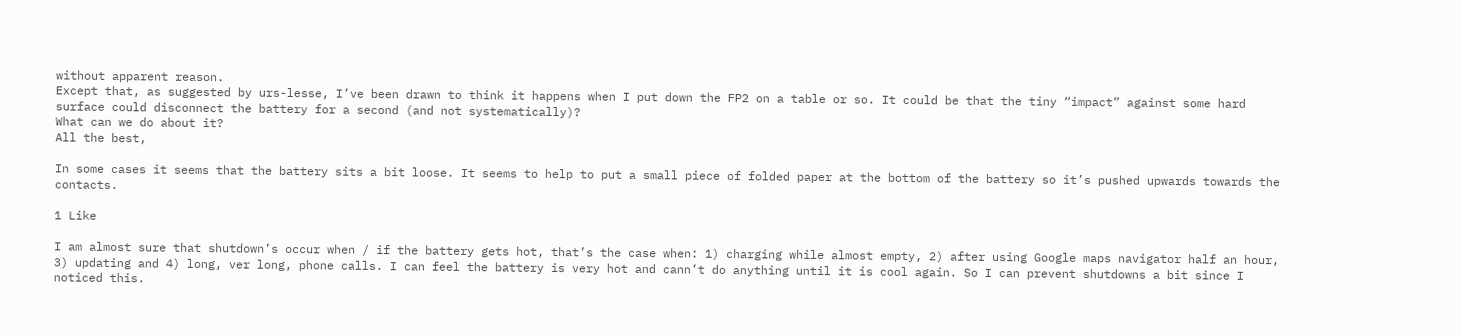without apparent reason.
Except that, as suggested by urs-lesse, I’ve been drawn to think it happens when I put down the FP2 on a table or so. It could be that the tiny “impact” against some hard surface could disconnect the battery for a second (and not systematically)?
What can we do about it?
All the best,

In some cases it seems that the battery sits a bit loose. It seems to help to put a small piece of folded paper at the bottom of the battery so it’s pushed upwards towards the contacts.

1 Like

I am almost sure that shutdown’s occur when / if the battery gets hot, that’s the case when: 1) charging while almost empty, 2) after using Google maps navigator half an hour, 3) updating and 4) long, ver long, phone calls. I can feel the battery is very hot and cann’t do anything until it is cool again. So I can prevent shutdowns a bit since I noticed this.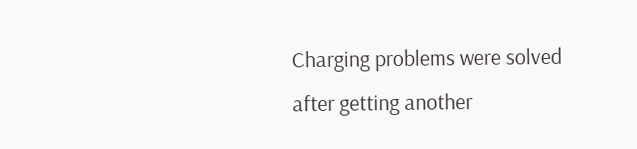Charging problems were solved after getting another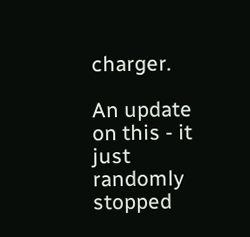charger.

An update on this - it just randomly stopped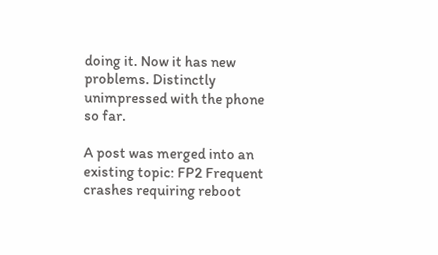doing it. Now it has new problems. Distinctly unimpressed with the phone so far.

A post was merged into an existing topic: FP2 Frequent crashes requiring reboot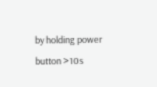by holding power button >10s